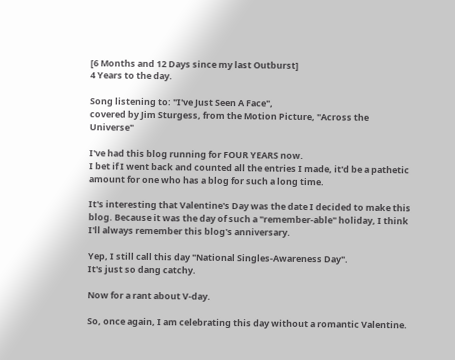[6 Months and 12 Days since my last Outburst]
4 Years to the day.

Song listening to: "I've Just Seen A Face",
covered by Jim Sturgess, from the Motion Picture, "Across the Universe"

I've had this blog running for FOUR YEARS now.
I bet if I went back and counted all the entries I made, it'd be a pathetic amount for one who has a blog for such a long time.

It's interesting that Valentine's Day was the date I decided to make this blog. Because it was the day of such a "remember-able" holiday, I think I'll always remember this blog's anniversary.

Yep, I still call this day "National Singles-Awareness Day".
It's just so dang catchy.

Now for a rant about V-day.

So, once again, I am celebrating this day without a romantic Valentine.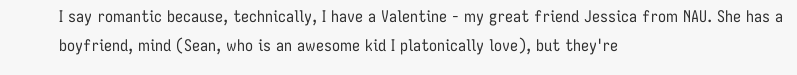I say romantic because, technically, I have a Valentine - my great friend Jessica from NAU. She has a boyfriend, mind (Sean, who is an awesome kid I platonically love), but they're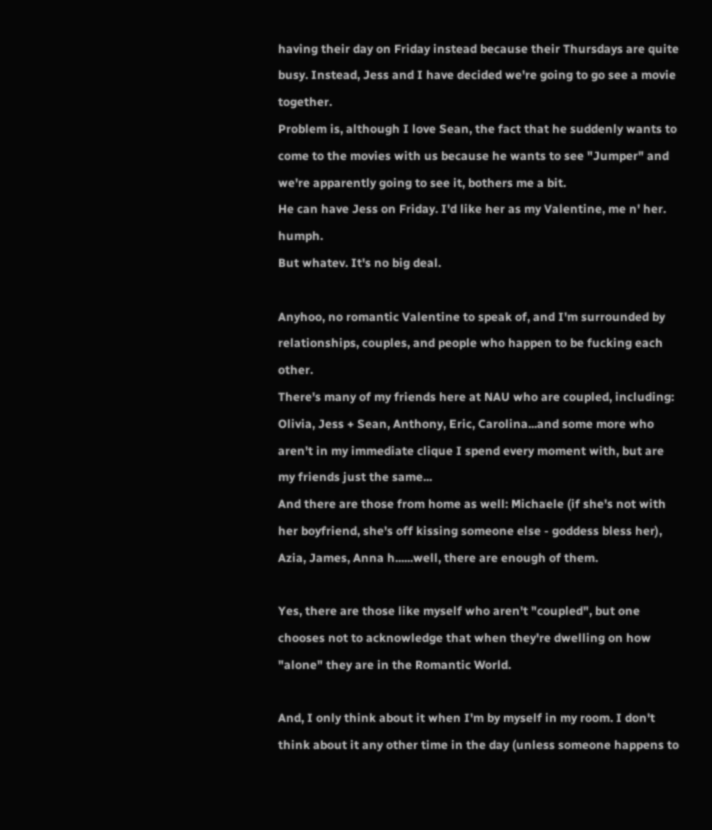having their day on Friday instead because their Thursdays are quite busy. Instead, Jess and I have decided we're going to go see a movie together.
Problem is, although I love Sean, the fact that he suddenly wants to come to the movies with us because he wants to see "Jumper" and we're apparently going to see it, bothers me a bit.
He can have Jess on Friday. I'd like her as my Valentine, me n' her. humph.
But whatev. It's no big deal.

Anyhoo, no romantic Valentine to speak of, and I'm surrounded by relationships, couples, and people who happen to be fucking each other.
There's many of my friends here at NAU who are coupled, including: Olivia, Jess + Sean, Anthony, Eric, Carolina...and some more who aren't in my immediate clique I spend every moment with, but are my friends just the same...
And there are those from home as well: Michaele (if she's not with her boyfriend, she's off kissing someone else - goddess bless her), Azia, James, Anna h......well, there are enough of them.

Yes, there are those like myself who aren't "coupled", but one chooses not to acknowledge that when they're dwelling on how "alone" they are in the Romantic World.

And, I only think about it when I'm by myself in my room. I don't think about it any other time in the day (unless someone happens to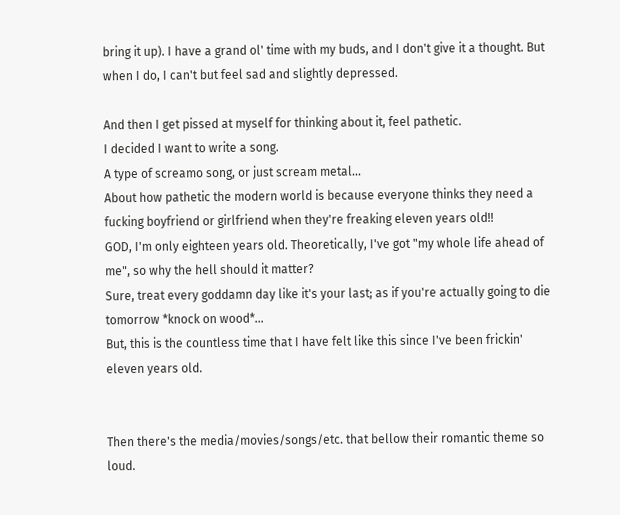bring it up). I have a grand ol' time with my buds, and I don't give it a thought. But when I do, I can't but feel sad and slightly depressed.

And then I get pissed at myself for thinking about it, feel pathetic.
I decided I want to write a song.
A type of screamo song, or just scream metal...
About how pathetic the modern world is because everyone thinks they need a fucking boyfriend or girlfriend when they're freaking eleven years old!!
GOD, I'm only eighteen years old. Theoretically, I've got "my whole life ahead of me", so why the hell should it matter?
Sure, treat every goddamn day like it's your last; as if you're actually going to die tomorrow *knock on wood*...
But, this is the countless time that I have felt like this since I've been frickin' eleven years old.


Then there's the media/movies/songs/etc. that bellow their romantic theme so loud.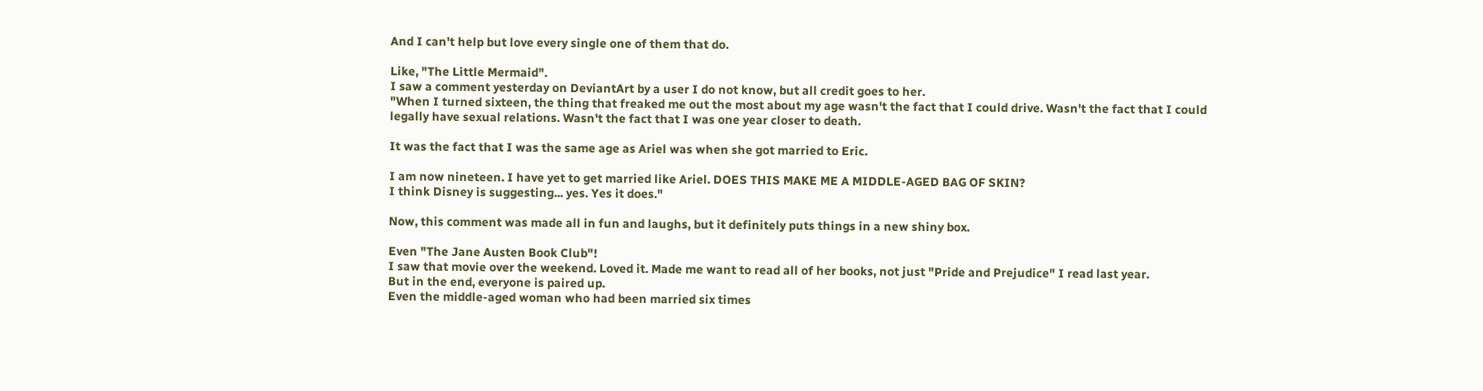And I can't help but love every single one of them that do.

Like, "The Little Mermaid".
I saw a comment yesterday on DeviantArt by a user I do not know, but all credit goes to her.
"When I turned sixteen, the thing that freaked me out the most about my age wasn't the fact that I could drive. Wasn't the fact that I could legally have sexual relations. Wasn't the fact that I was one year closer to death.

It was the fact that I was the same age as Ariel was when she got married to Eric.

I am now nineteen. I have yet to get married like Ariel. DOES THIS MAKE ME A MIDDLE-AGED BAG OF SKIN?
I think Disney is suggesting... yes. Yes it does."

Now, this comment was made all in fun and laughs, but it definitely puts things in a new shiny box.

Even "The Jane Austen Book Club"!
I saw that movie over the weekend. Loved it. Made me want to read all of her books, not just "Pride and Prejudice" I read last year.
But in the end, everyone is paired up.
Even the middle-aged woman who had been married six times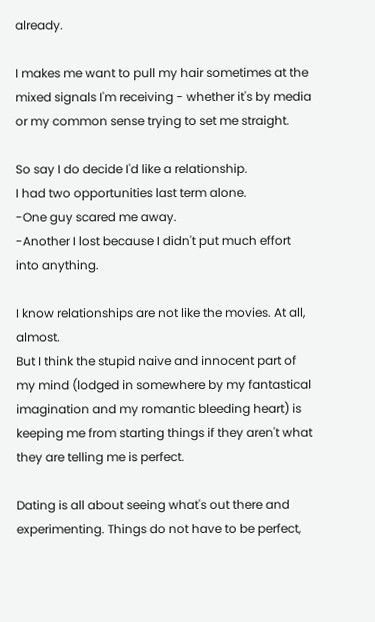already.

I makes me want to pull my hair sometimes at the mixed signals I'm receiving - whether it's by media or my common sense trying to set me straight.

So say I do decide I'd like a relationship.
I had two opportunities last term alone.
-One guy scared me away.
-Another I lost because I didn't put much effort into anything.

I know relationships are not like the movies. At all, almost.
But I think the stupid naive and innocent part of my mind (lodged in somewhere by my fantastical imagination and my romantic bleeding heart) is keeping me from starting things if they aren't what they are telling me is perfect.

Dating is all about seeing what's out there and experimenting. Things do not have to be perfect,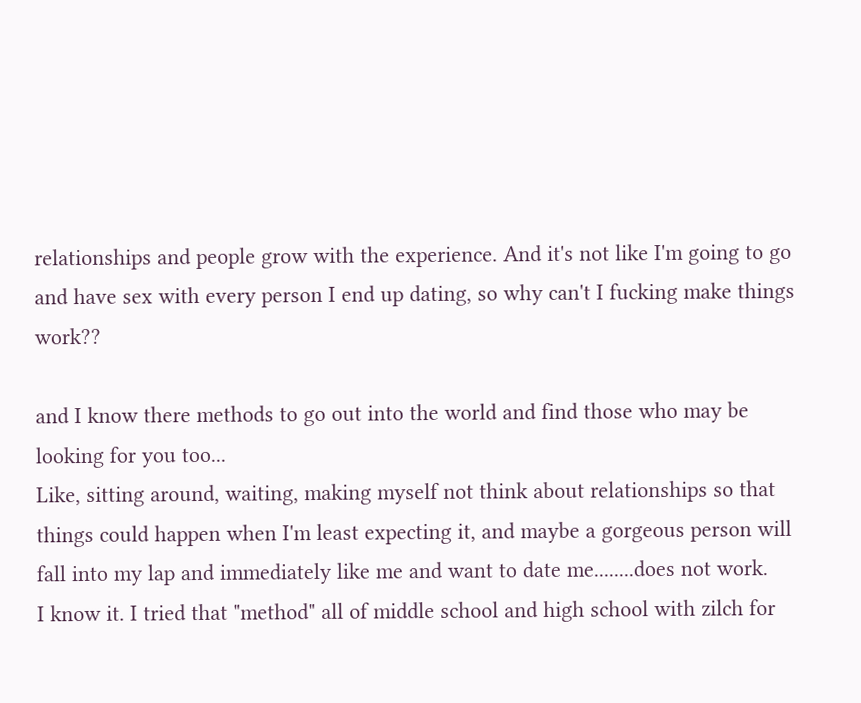relationships and people grow with the experience. And it's not like I'm going to go and have sex with every person I end up dating, so why can't I fucking make things work??

and I know there methods to go out into the world and find those who may be looking for you too...
Like, sitting around, waiting, making myself not think about relationships so that things could happen when I'm least expecting it, and maybe a gorgeous person will fall into my lap and immediately like me and want to date me........does not work.
I know it. I tried that "method" all of middle school and high school with zilch for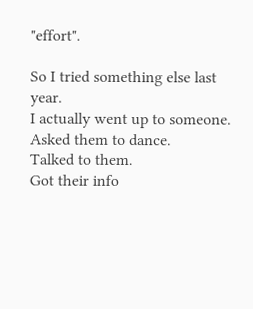"effort".

So I tried something else last year.
I actually went up to someone.
Asked them to dance.
Talked to them.
Got their info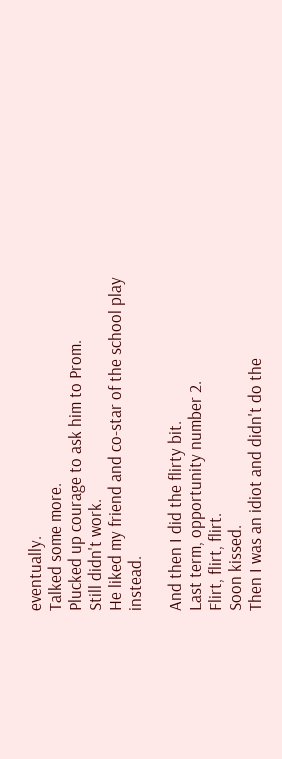eventually.
Talked some more.
Plucked up courage to ask him to Prom.
Still didn't work.
He liked my friend and co-star of the school play instead.

And then I did the flirty bit.
Last term, opportunity number 2.
Flirt, flirt, flirt.
Soon kissed.
Then I was an idiot and didn't do the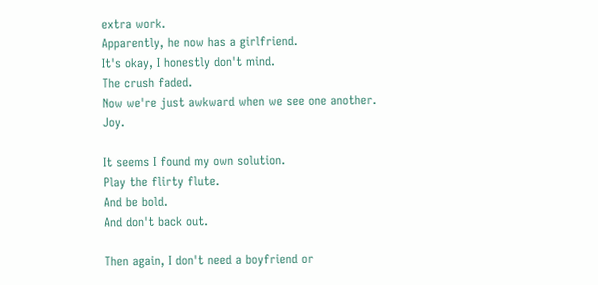extra work.
Apparently, he now has a girlfriend.
It's okay, I honestly don't mind.
The crush faded.
Now we're just awkward when we see one another. Joy.

It seems I found my own solution.
Play the flirty flute.
And be bold.
And don't back out.

Then again, I don't need a boyfriend or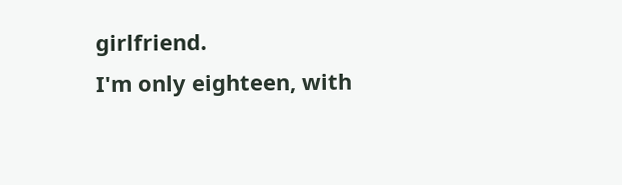girlfriend.
I'm only eighteen, with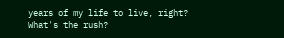years of my life to live, right?
What's the rush?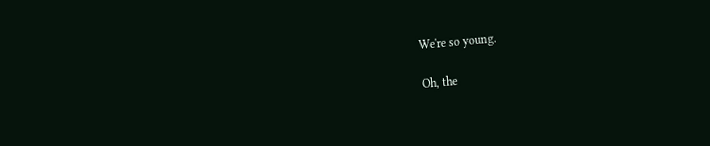We're so young.

Oh, the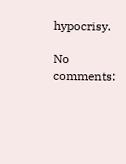hypocrisy.

No comments: